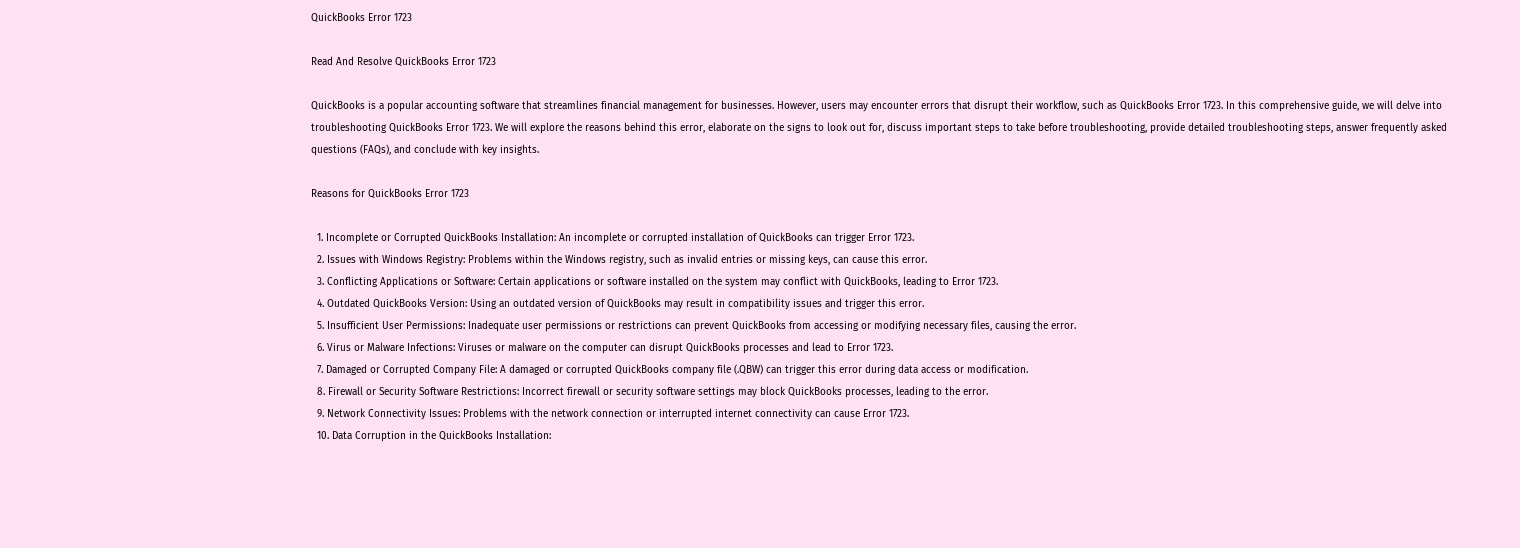QuickBooks Error 1723

Read And Resolve QuickBooks Error 1723

QuickBooks is a popular accounting software that streamlines financial management for businesses. However, users may encounter errors that disrupt their workflow, such as QuickBooks Error 1723. In this comprehensive guide, we will delve into troubleshooting QuickBooks Error 1723. We will explore the reasons behind this error, elaborate on the signs to look out for, discuss important steps to take before troubleshooting, provide detailed troubleshooting steps, answer frequently asked questions (FAQs), and conclude with key insights.

Reasons for QuickBooks Error 1723

  1. Incomplete or Corrupted QuickBooks Installation: An incomplete or corrupted installation of QuickBooks can trigger Error 1723.
  2. Issues with Windows Registry: Problems within the Windows registry, such as invalid entries or missing keys, can cause this error.
  3. Conflicting Applications or Software: Certain applications or software installed on the system may conflict with QuickBooks, leading to Error 1723.
  4. Outdated QuickBooks Version: Using an outdated version of QuickBooks may result in compatibility issues and trigger this error.
  5. Insufficient User Permissions: Inadequate user permissions or restrictions can prevent QuickBooks from accessing or modifying necessary files, causing the error.
  6. Virus or Malware Infections: Viruses or malware on the computer can disrupt QuickBooks processes and lead to Error 1723.
  7. Damaged or Corrupted Company File: A damaged or corrupted QuickBooks company file (.QBW) can trigger this error during data access or modification.
  8. Firewall or Security Software Restrictions: Incorrect firewall or security software settings may block QuickBooks processes, leading to the error.
  9. Network Connectivity Issues: Problems with the network connection or interrupted internet connectivity can cause Error 1723.
  10. Data Corruption in the QuickBooks Installation: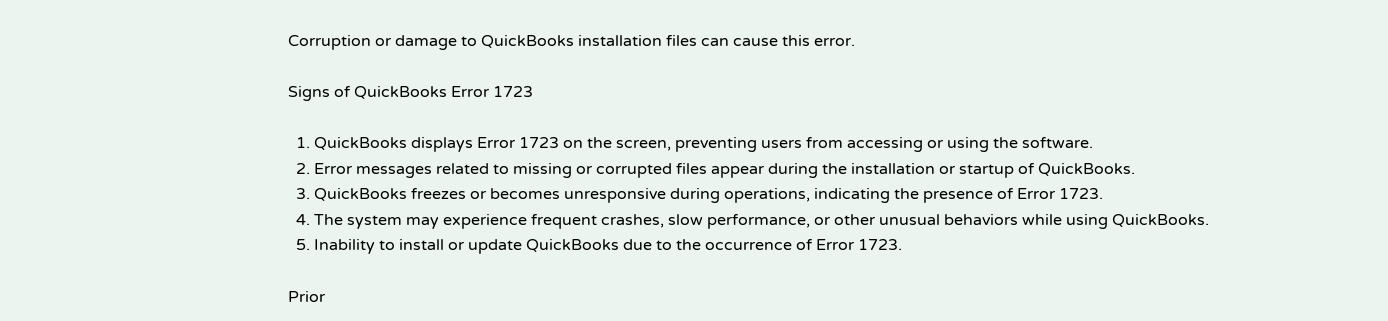Corruption or damage to QuickBooks installation files can cause this error.

Signs of QuickBooks Error 1723

  1. QuickBooks displays Error 1723 on the screen, preventing users from accessing or using the software.
  2. Error messages related to missing or corrupted files appear during the installation or startup of QuickBooks.
  3. QuickBooks freezes or becomes unresponsive during operations, indicating the presence of Error 1723.
  4. The system may experience frequent crashes, slow performance, or other unusual behaviors while using QuickBooks.
  5. Inability to install or update QuickBooks due to the occurrence of Error 1723.

Prior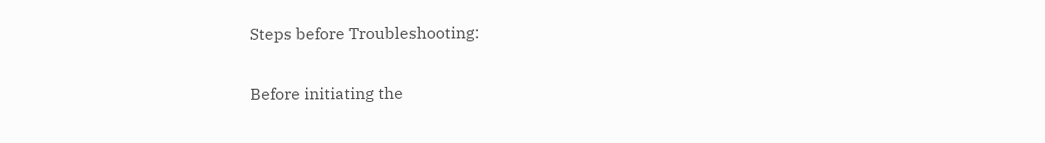Steps before Troubleshooting:

Before initiating the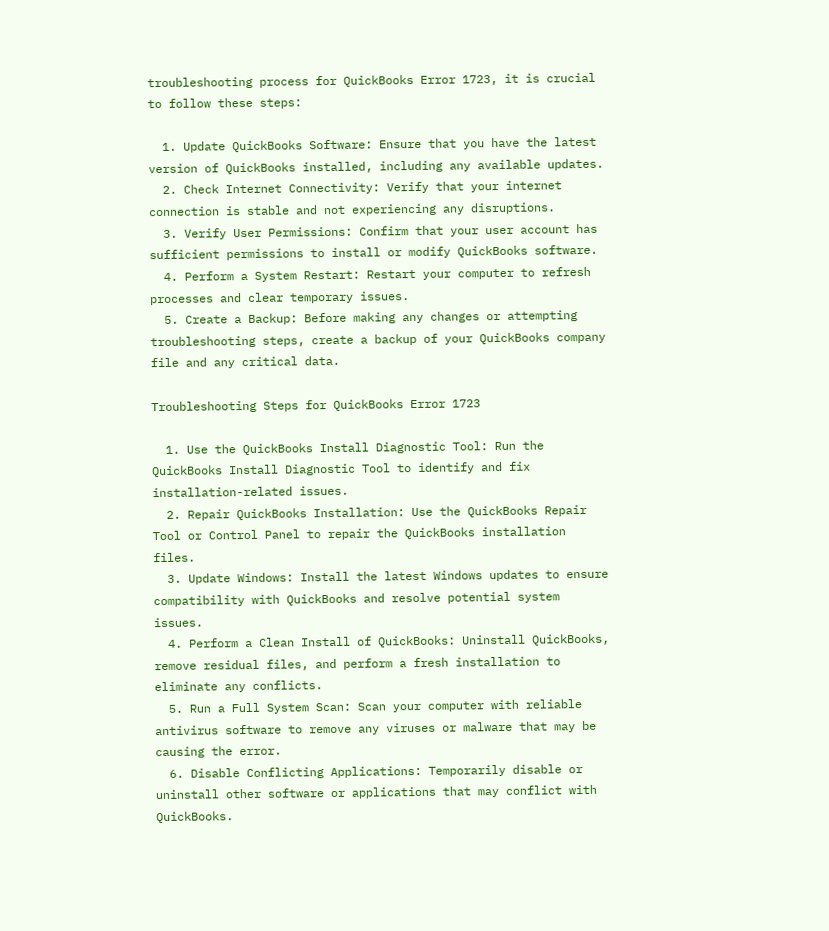troubleshooting process for QuickBooks Error 1723, it is crucial to follow these steps:

  1. Update QuickBooks Software: Ensure that you have the latest version of QuickBooks installed, including any available updates.
  2. Check Internet Connectivity: Verify that your internet connection is stable and not experiencing any disruptions.
  3. Verify User Permissions: Confirm that your user account has sufficient permissions to install or modify QuickBooks software.
  4. Perform a System Restart: Restart your computer to refresh processes and clear temporary issues.
  5. Create a Backup: Before making any changes or attempting troubleshooting steps, create a backup of your QuickBooks company file and any critical data.

Troubleshooting Steps for QuickBooks Error 1723

  1. Use the QuickBooks Install Diagnostic Tool: Run the QuickBooks Install Diagnostic Tool to identify and fix installation-related issues.
  2. Repair QuickBooks Installation: Use the QuickBooks Repair Tool or Control Panel to repair the QuickBooks installation files.
  3. Update Windows: Install the latest Windows updates to ensure compatibility with QuickBooks and resolve potential system issues.
  4. Perform a Clean Install of QuickBooks: Uninstall QuickBooks, remove residual files, and perform a fresh installation to eliminate any conflicts.
  5. Run a Full System Scan: Scan your computer with reliable antivirus software to remove any viruses or malware that may be causing the error.
  6. Disable Conflicting Applications: Temporarily disable or uninstall other software or applications that may conflict with QuickBooks.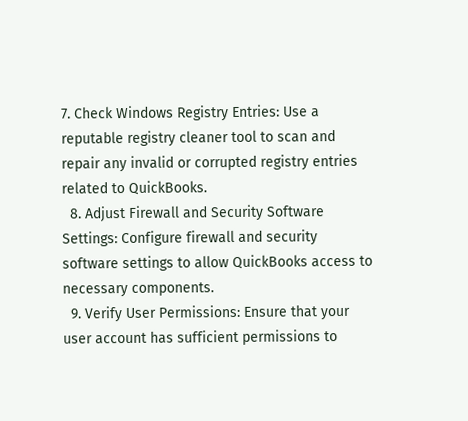7. Check Windows Registry Entries: Use a reputable registry cleaner tool to scan and repair any invalid or corrupted registry entries related to QuickBooks.
  8. Adjust Firewall and Security Software Settings: Configure firewall and security software settings to allow QuickBooks access to necessary components.
  9. Verify User Permissions: Ensure that your user account has sufficient permissions to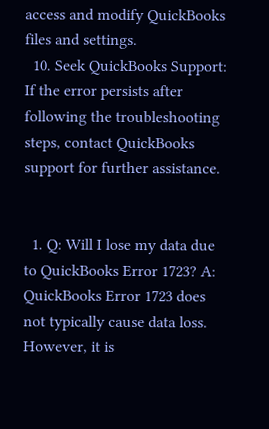access and modify QuickBooks files and settings.
  10. Seek QuickBooks Support: If the error persists after following the troubleshooting steps, contact QuickBooks support for further assistance.


  1. Q: Will I lose my data due to QuickBooks Error 1723? A: QuickBooks Error 1723 does not typically cause data loss. However, it is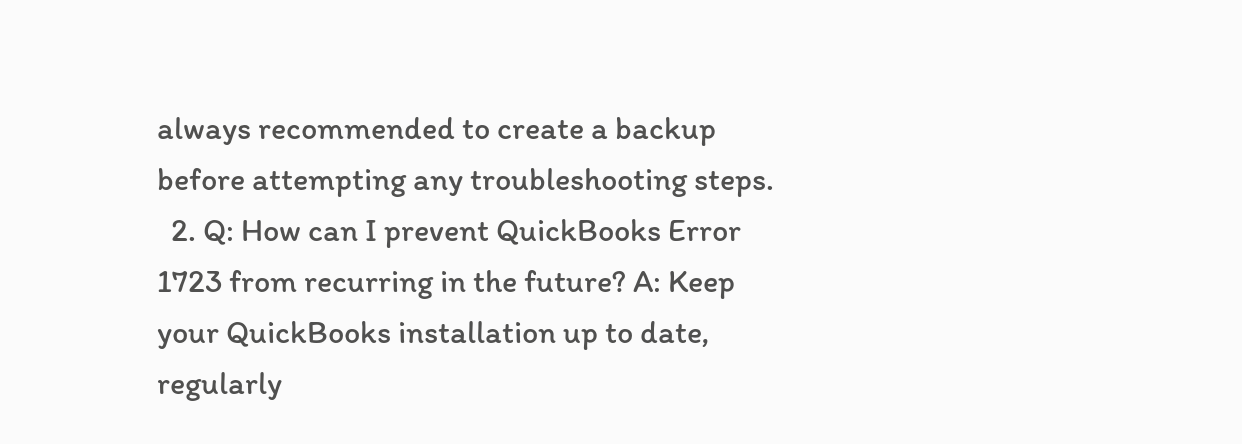always recommended to create a backup before attempting any troubleshooting steps.
  2. Q: How can I prevent QuickBooks Error 1723 from recurring in the future? A: Keep your QuickBooks installation up to date, regularly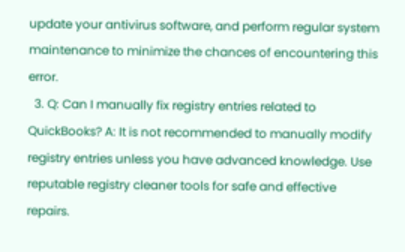update your antivirus software, and perform regular system maintenance to minimize the chances of encountering this error.
  3. Q: Can I manually fix registry entries related to QuickBooks? A: It is not recommended to manually modify registry entries unless you have advanced knowledge. Use reputable registry cleaner tools for safe and effective repairs.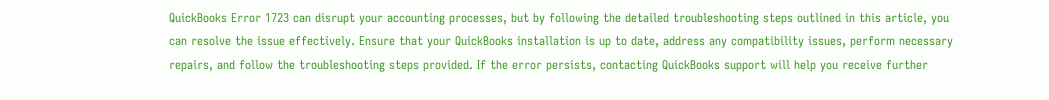QuickBooks Error 1723 can disrupt your accounting processes, but by following the detailed troubleshooting steps outlined in this article, you can resolve the issue effectively. Ensure that your QuickBooks installation is up to date, address any compatibility issues, perform necessary repairs, and follow the troubleshooting steps provided. If the error persists, contacting QuickBooks support will help you receive further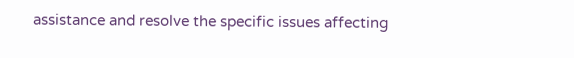assistance and resolve the specific issues affecting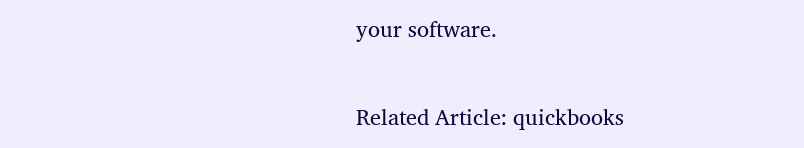your software.

Related Article: quickbooks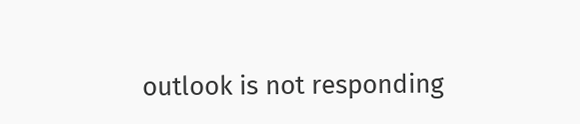outlook is not responding